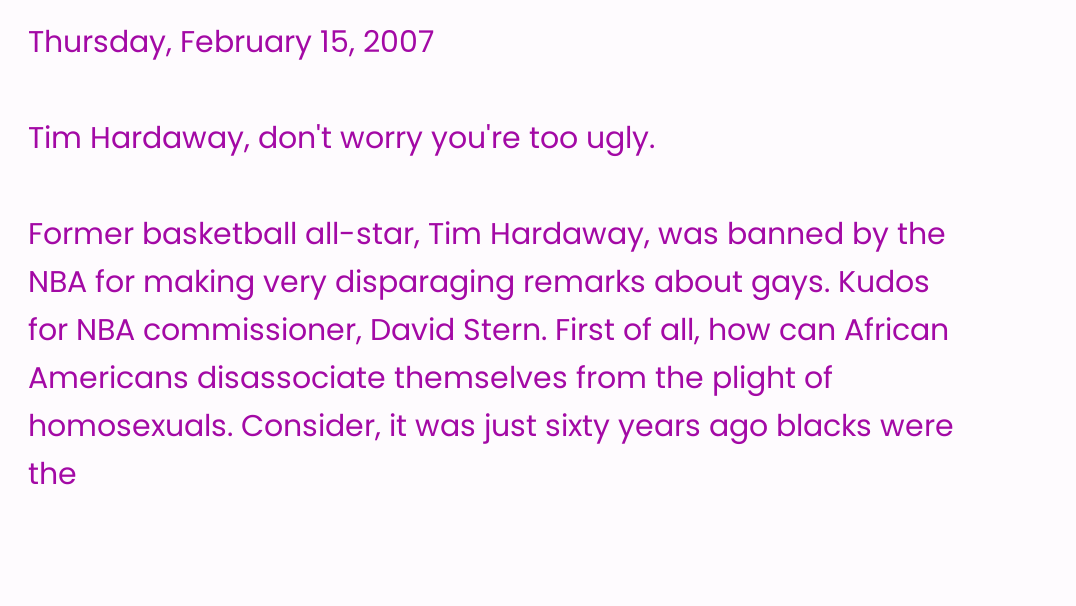Thursday, February 15, 2007

Tim Hardaway, don't worry you're too ugly.

Former basketball all-star, Tim Hardaway, was banned by the NBA for making very disparaging remarks about gays. Kudos for NBA commissioner, David Stern. First of all, how can African Americans disassociate themselves from the plight of homosexuals. Consider, it was just sixty years ago blacks were the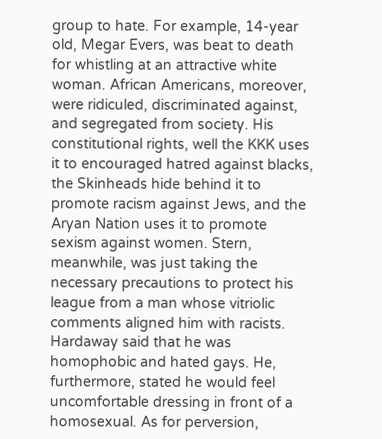group to hate. For example, 14-year old, Megar Evers, was beat to death for whistling at an attractive white woman. African Americans, moreover, were ridiculed, discriminated against, and segregated from society. His constitutional rights, well the KKK uses it to encouraged hatred against blacks, the Skinheads hide behind it to promote racism against Jews, and the Aryan Nation uses it to promote sexism against women. Stern, meanwhile, was just taking the necessary precautions to protect his league from a man whose vitriolic comments aligned him with racists. Hardaway said that he was homophobic and hated gays. He, furthermore, stated he would feel uncomfortable dressing in front of a homosexual. As for perversion,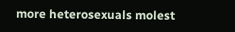more heterosexuals molest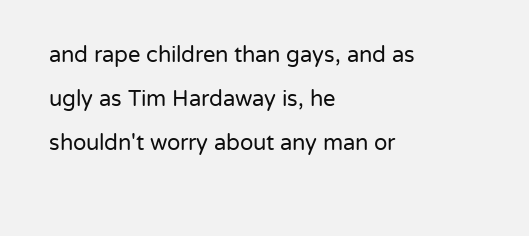and rape children than gays, and as ugly as Tim Hardaway is, he shouldn't worry about any man or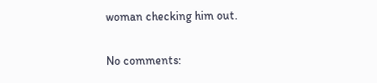woman checking him out.

No comments: